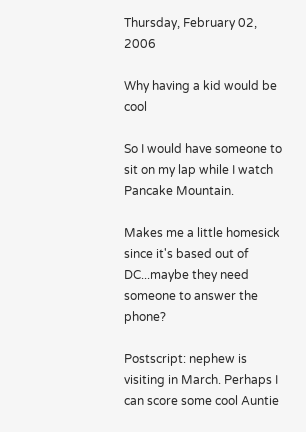Thursday, February 02, 2006

Why having a kid would be cool

So I would have someone to sit on my lap while I watch Pancake Mountain.

Makes me a little homesick since it's based out of DC...maybe they need someone to answer the phone?

Postscript: nephew is visiting in March. Perhaps I can score some cool Auntie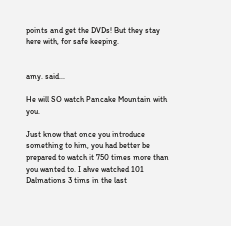points and get the DVDs! But they stay here with, for safe keeping.


amy. said...

He will SO watch Pancake Mountain with you.

Just know that once you introduce something to him, you had better be prepared to watch it 750 times more than you wanted to. I ahve watched 101 Dalmations 3 tims in the last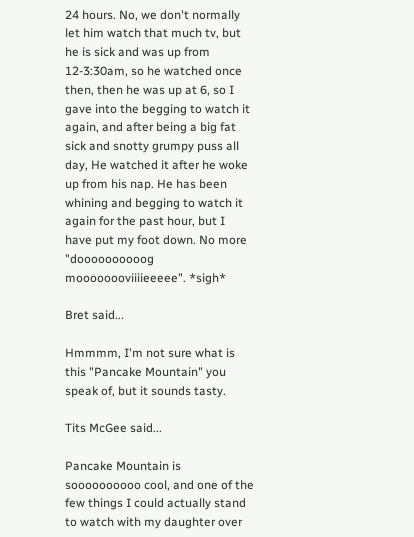24 hours. No, we don't normally let him watch that much tv, but he is sick and was up from 12-3:30am, so he watched once then, then he was up at 6, so I gave into the begging to watch it again, and after being a big fat sick and snotty grumpy puss all day, He watched it after he woke up from his nap. He has been whining and begging to watch it again for the past hour, but I have put my foot down. No more "doooooooooog moooooooviiiieeeee". *sigh*

Bret said...

Hmmmm, I'm not sure what is this "Pancake Mountain" you speak of, but it sounds tasty.

Tits McGee said...

Pancake Mountain is soooooooooo cool, and one of the few things I could actually stand to watch with my daughter over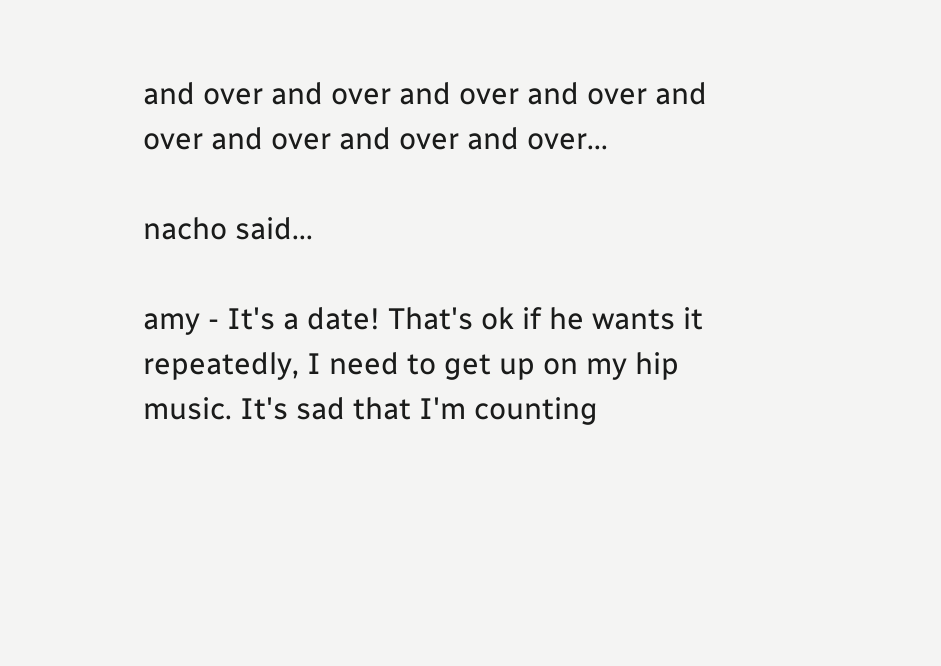and over and over and over and over and over and over and over and over...

nacho said...

amy - It's a date! That's ok if he wants it repeatedly, I need to get up on my hip music. It's sad that I'm counting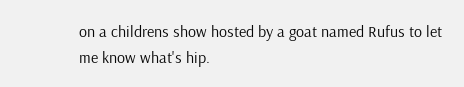on a childrens show hosted by a goat named Rufus to let me know what's hip.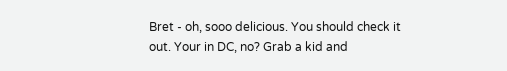Bret - oh, sooo delicious. You should check it out. Your in DC, no? Grab a kid and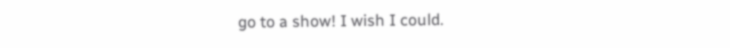go to a show! I wish I could.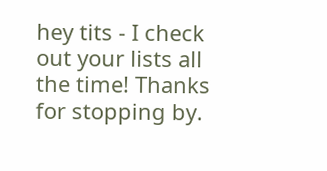hey tits - I check out your lists all the time! Thanks for stopping by.